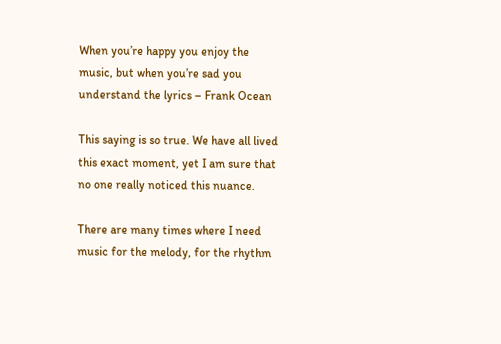When you’re happy you enjoy the music, but when you’re sad you understand the lyrics – Frank Ocean

This saying is so true. We have all lived this exact moment, yet I am sure that no one really noticed this nuance.

There are many times where I need music for the melody, for the rhythm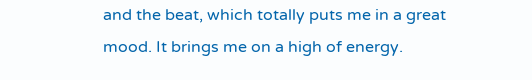and the beat, which totally puts me in a great mood. It brings me on a high of energy.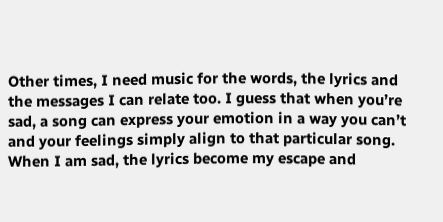Other times, I need music for the words, the lyrics and the messages I can relate too. I guess that when you’re sad, a song can express your emotion in a way you can’t and your feelings simply align to that particular song. When I am sad, the lyrics become my escape and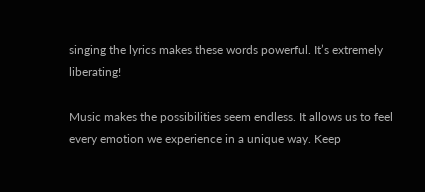singing the lyrics makes these words powerful. It’s extremely liberating!

Music makes the possibilities seem endless. It allows us to feel every emotion we experience in a unique way. Keep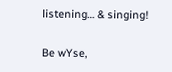listening… & singing!

Be wYse,